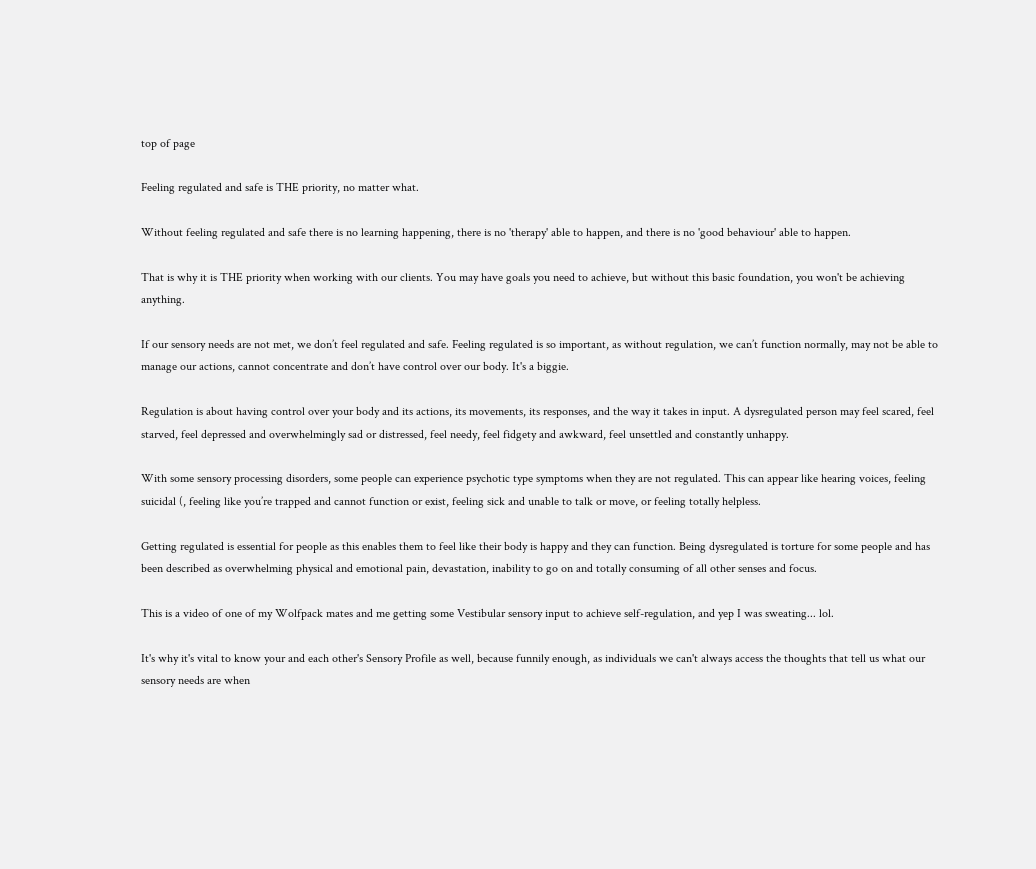top of page

Feeling regulated and safe is THE priority, no matter what.

Without feeling regulated and safe there is no learning happening, there is no 'therapy' able to happen, and there is no 'good behaviour' able to happen.

That is why it is THE priority when working with our clients. You may have goals you need to achieve, but without this basic foundation, you won't be achieving anything.

If our sensory needs are not met, we don’t feel regulated and safe. Feeling regulated is so important, as without regulation, we can’t function normally, may not be able to manage our actions, cannot concentrate and don’t have control over our body. It's a biggie.

Regulation is about having control over your body and its actions, its movements, its responses, and the way it takes in input. A dysregulated person may feel scared, feel starved, feel depressed and overwhelmingly sad or distressed, feel needy, feel fidgety and awkward, feel unsettled and constantly unhappy.

With some sensory processing disorders, some people can experience psychotic type symptoms when they are not regulated. This can appear like hearing voices, feeling suicidal (, feeling like you’re trapped and cannot function or exist, feeling sick and unable to talk or move, or feeling totally helpless.

Getting regulated is essential for people as this enables them to feel like their body is happy and they can function. Being dysregulated is torture for some people and has been described as overwhelming physical and emotional pain, devastation, inability to go on and totally consuming of all other senses and focus.

This is a video of one of my Wolfpack mates and me getting some Vestibular sensory input to achieve self-regulation, and yep I was sweating... lol.

It's why it's vital to know your and each other's Sensory Profile as well, because funnily enough, as individuals we can't always access the thoughts that tell us what our sensory needs are when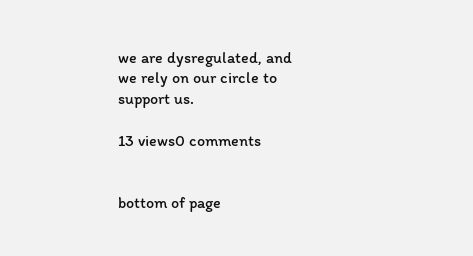we are dysregulated, and we rely on our circle to support us.

13 views0 comments


bottom of page